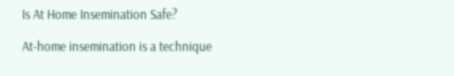Is At Home Insemination Safe?

At-home insemination is a technique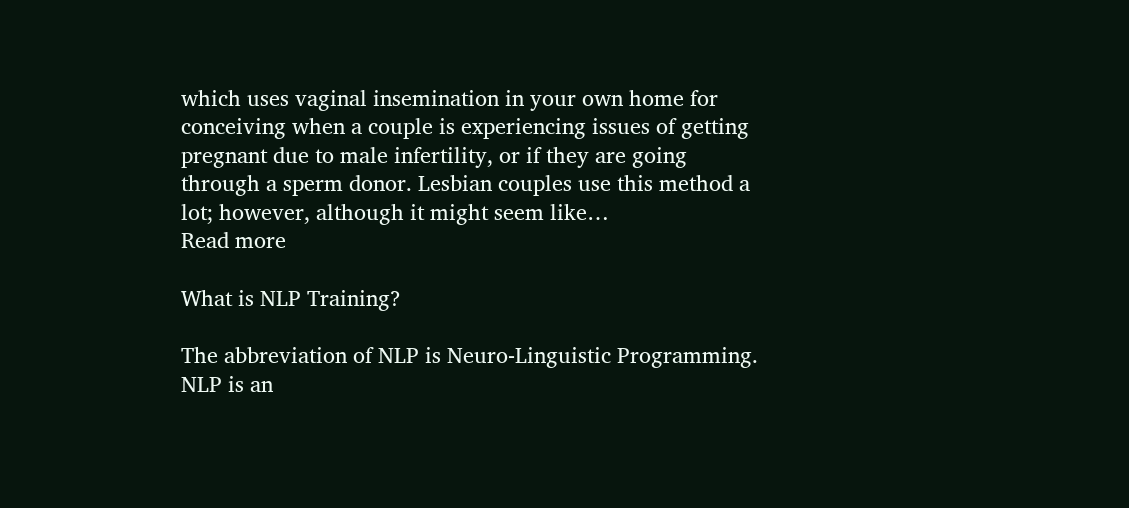which uses vaginal insemination in your own home for conceiving when a couple is experiencing issues of getting pregnant due to male infertility, or if they are going through a sperm donor. Lesbian couples use this method a lot; however, although it might seem like…
Read more

What is NLP Training?

The abbreviation of NLP is Neuro-Linguistic Programming. NLP is an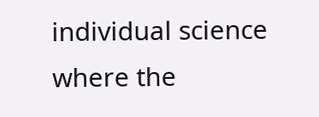individual science where the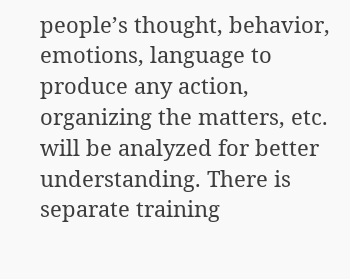people’s thought, behavior, emotions, language to produce any action, organizing the matters, etc. will be analyzed for better understanding. There is separate training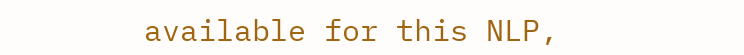available for this NLP,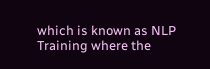which is known as NLP Training where the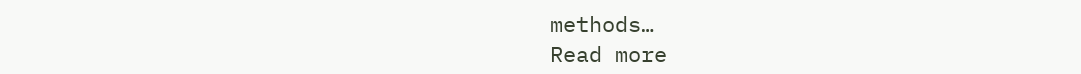methods…
Read more